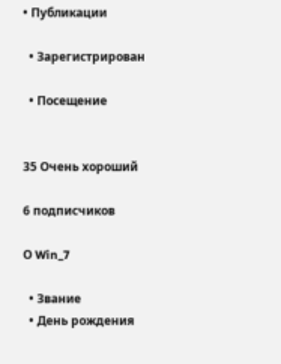• Публикации

  • Зарегистрирован

  • Посещение


35 Очень хороший

6 подписчиков

О Win_7

  • Звание
  • День рождения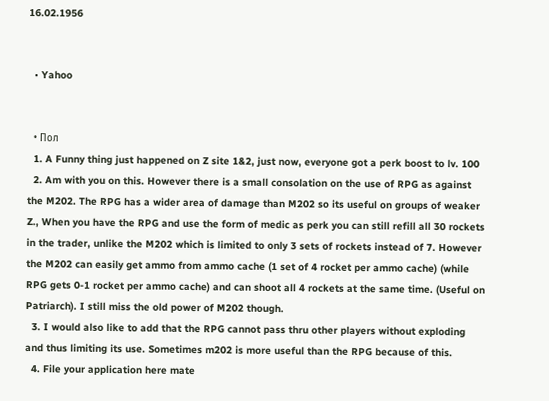16.02.1956


  • Yahoo


  • Пол
  1. A Funny thing just happened on Z site 1&2, just now, everyone got a perk boost to lv. 100
  2. Am with you on this. However there is a small consolation on the use of RPG as against the M202. The RPG has a wider area of damage than M202 so its useful on groups of weaker Z., When you have the RPG and use the form of medic as perk you can still refill all 30 rockets in the trader, unlike the M202 which is limited to only 3 sets of rockets instead of 7. However the M202 can easily get ammo from ammo cache (1 set of 4 rocket per ammo cache) (while RPG gets 0-1 rocket per ammo cache) and can shoot all 4 rockets at the same time. (Useful on Patriarch). I still miss the old power of M202 though.
  3. I would also like to add that the RPG cannot pass thru other players without exploding and thus limiting its use. Sometimes m202 is more useful than the RPG because of this.
  4. File your application here mate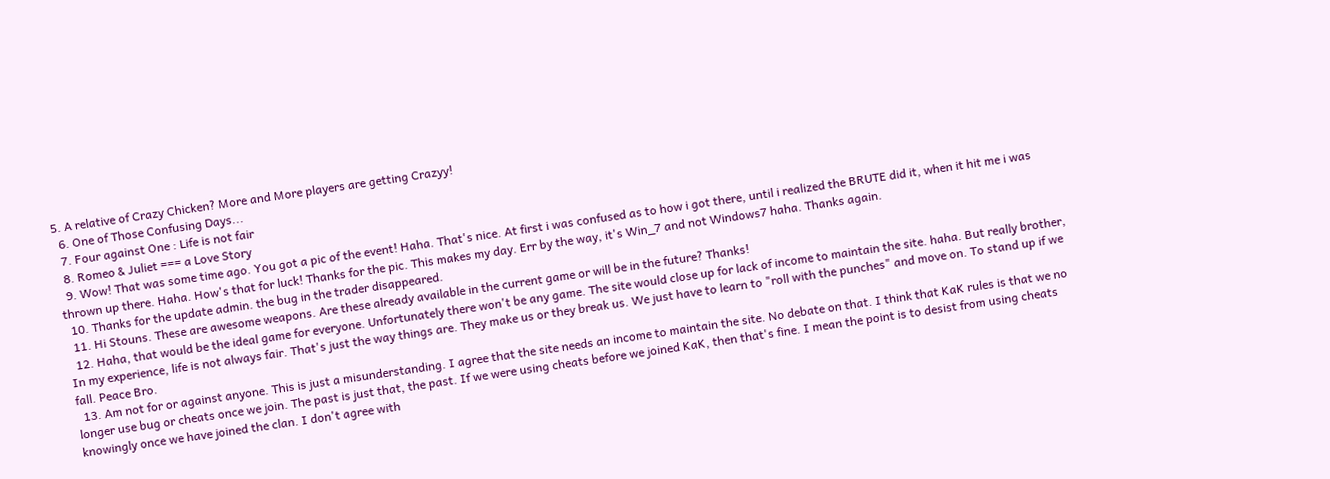5. A relative of Crazy Chicken? More and More players are getting Crazyy!
  6. One of Those Confusing Days...
  7. Four against One : Life is not fair
  8. Romeo & Juliet === a Love Story
  9. Wow! That was some time ago. You got a pic of the event! Haha. That's nice. At first i was confused as to how i got there, until i realized the BRUTE did it, when it hit me i was thrown up there. Haha. How's that for luck! Thanks for the pic. This makes my day. Err by the way, it's Win_7 and not Windows7 haha. Thanks again.
  10. Thanks for the update admin. the bug in the trader disappeared.
  11. Hi Stouns. These are awesome weapons. Are these already available in the current game or will be in the future? Thanks!
  12. Haha, that would be the ideal game for everyone. Unfortunately there won't be any game. The site would close up for lack of income to maintain the site. haha. But really brother, In my experience, life is not always fair. That's just the way things are. They make us or they break us. We just have to learn to "roll with the punches" and move on. To stand up if we fall. Peace Bro.
  13. Am not for or against anyone. This is just a misunderstanding. I agree that the site needs an income to maintain the site. No debate on that. I think that KaK rules is that we no longer use bug or cheats once we join. The past is just that, the past. If we were using cheats before we joined KaK, then that's fine. I mean the point is to desist from using cheats knowingly once we have joined the clan. I don't agree with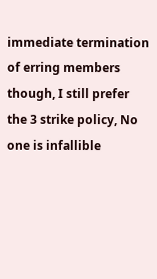immediate termination of erring members though, I still prefer the 3 strike policy, No one is infallible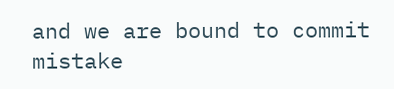and we are bound to commit mistake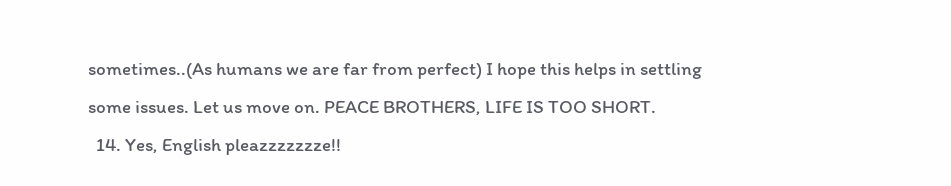sometimes..(As humans we are far from perfect) I hope this helps in settling some issues. Let us move on. PEACE BROTHERS, LIFE IS TOO SHORT.
  14. Yes, English pleazzzzzzze!!